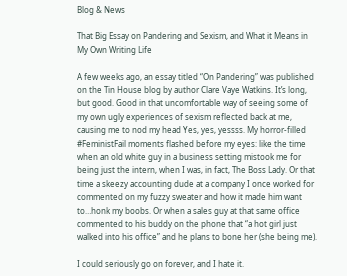Blog & News

That Big Essay on Pandering and Sexism, and What it Means in My Own Writing Life

A few weeks ago, an essay titled “On Pandering” was published on the Tin House blog by author Clare Vaye Watkins. It’s long, but good. Good in that uncomfortable way of seeing some of my own ugly experiences of sexism reflected back at me, causing me to nod my head Yes, yes, yessss. My horror-filled #FeministFail moments flashed before my eyes: like the time when an old white guy in a business setting mistook me for being just the intern, when I was, in fact, The Boss Lady. Or that time a skeezy accounting dude at a company I once worked for commented on my fuzzy sweater and how it made him want to…honk my boobs. Or when a sales guy at that same office commented to his buddy on the phone that “a hot girl just walked into his office” and he plans to bone her (she being me).

I could seriously go on forever, and I hate it.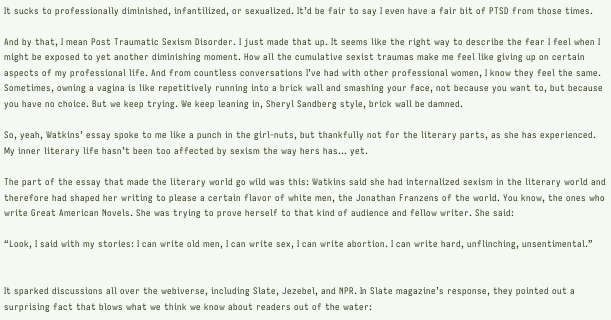It sucks to professionally diminished, infantilized, or sexualized. It’d be fair to say I even have a fair bit of PTSD from those times.

And by that, I mean Post Traumatic Sexism Disorder. I just made that up. It seems like the right way to describe the fear I feel when I might be exposed to yet another diminishing moment. How all the cumulative sexist traumas make me feel like giving up on certain aspects of my professional life. And from countless conversations I’ve had with other professional women, I know they feel the same. Sometimes, owning a vagina is like repetitively running into a brick wall and smashing your face, not because you want to, but because you have no choice. But we keep trying. We keep leaning in, Sheryl Sandberg style, brick wall be damned.

So, yeah, Watkins’ essay spoke to me like a punch in the girl-nuts, but thankfully not for the literary parts, as she has experienced. My inner literary life hasn’t been too affected by sexism the way hers has… yet.

The part of the essay that made the literary world go wild was this: Watkins said she had internalized sexism in the literary world and therefore had shaped her writing to please a certain flavor of white men, the Jonathan Franzens of the world. You know, the ones who write Great American Novels. She was trying to prove herself to that kind of audience and fellow writer. She said:

“Look, I said with my stories: I can write old men, I can write sex, I can write abortion. I can write hard, unflinching, unsentimental.”


It sparked discussions all over the webiverse, including Slate, Jezebel, and NPR. In Slate magazine’s response, they pointed out a surprising fact that blows what we think we know about readers out of the water: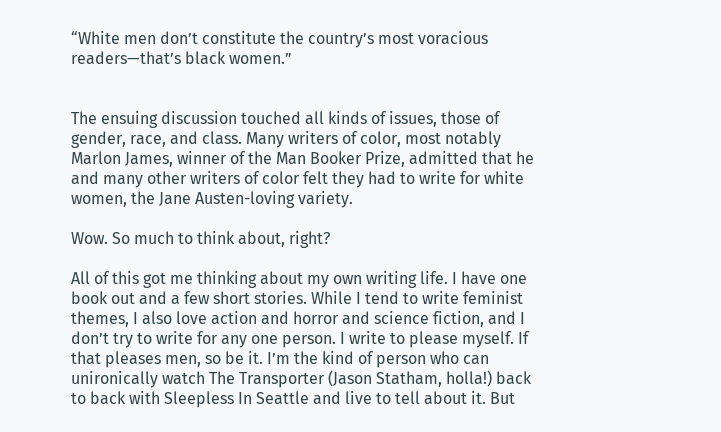“White men don’t constitute the country’s most voracious readers—that’s black women.”


The ensuing discussion touched all kinds of issues, those of gender, race, and class. Many writers of color, most notably Marlon James, winner of the Man Booker Prize, admitted that he and many other writers of color felt they had to write for white women, the Jane Austen-loving variety.

Wow. So much to think about, right?

All of this got me thinking about my own writing life. I have one book out and a few short stories. While I tend to write feminist themes, I also love action and horror and science fiction, and I don’t try to write for any one person. I write to please myself. If that pleases men, so be it. I’m the kind of person who can unironically watch The Transporter (Jason Statham, holla!) back to back with Sleepless In Seattle and live to tell about it. But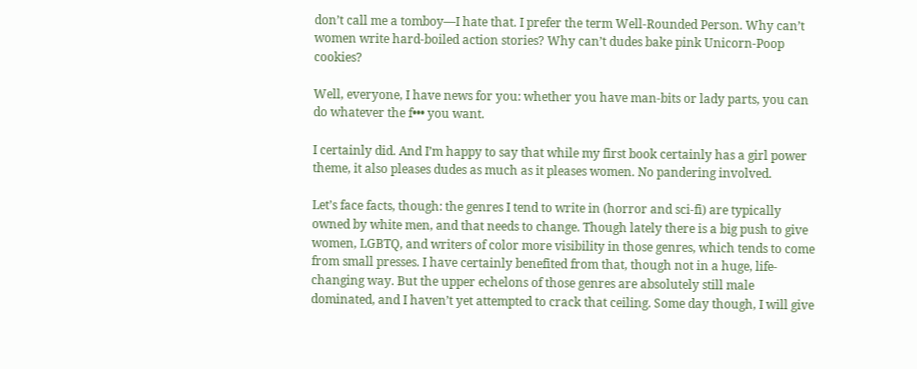don’t call me a tomboy—I hate that. I prefer the term Well-Rounded Person. Why can’t women write hard-boiled action stories? Why can’t dudes bake pink Unicorn-Poop cookies?

Well, everyone, I have news for you: whether you have man-bits or lady parts, you can do whatever the f••• you want.

I certainly did. And I’m happy to say that while my first book certainly has a girl power theme, it also pleases dudes as much as it pleases women. No pandering involved.

Let’s face facts, though: the genres I tend to write in (horror and sci-fi) are typically owned by white men, and that needs to change. Though lately there is a big push to give women, LGBTQ, and writers of color more visibility in those genres, which tends to come from small presses. I have certainly benefited from that, though not in a huge, life-changing way. But the upper echelons of those genres are absolutely still male dominated, and I haven’t yet attempted to crack that ceiling. Some day though, I will give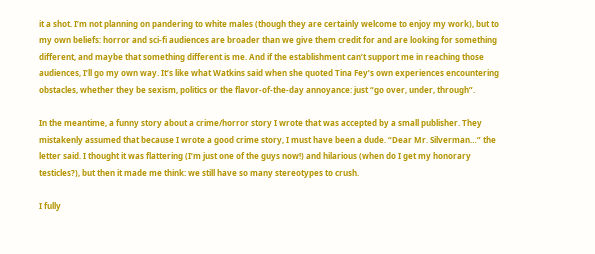it a shot. I’m not planning on pandering to white males (though they are certainly welcome to enjoy my work), but to my own beliefs: horror and sci-fi audiences are broader than we give them credit for and are looking for something different, and maybe that something different is me. And if the establishment can’t support me in reaching those audiences, I’ll go my own way. It’s like what Watkins said when she quoted Tina Fey’s own experiences encountering obstacles, whether they be sexism, politics or the flavor-of-the-day annoyance: just “go over, under, through”.

In the meantime, a funny story about a crime/horror story I wrote that was accepted by a small publisher. They mistakenly assumed that because I wrote a good crime story, I must have been a dude. “Dear Mr. Silverman…” the letter said. I thought it was flattering (I’m just one of the guys now!) and hilarious (when do I get my honorary testicles?), but then it made me think: we still have so many stereotypes to crush.

I fully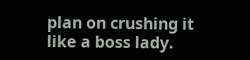plan on crushing it like a boss lady.